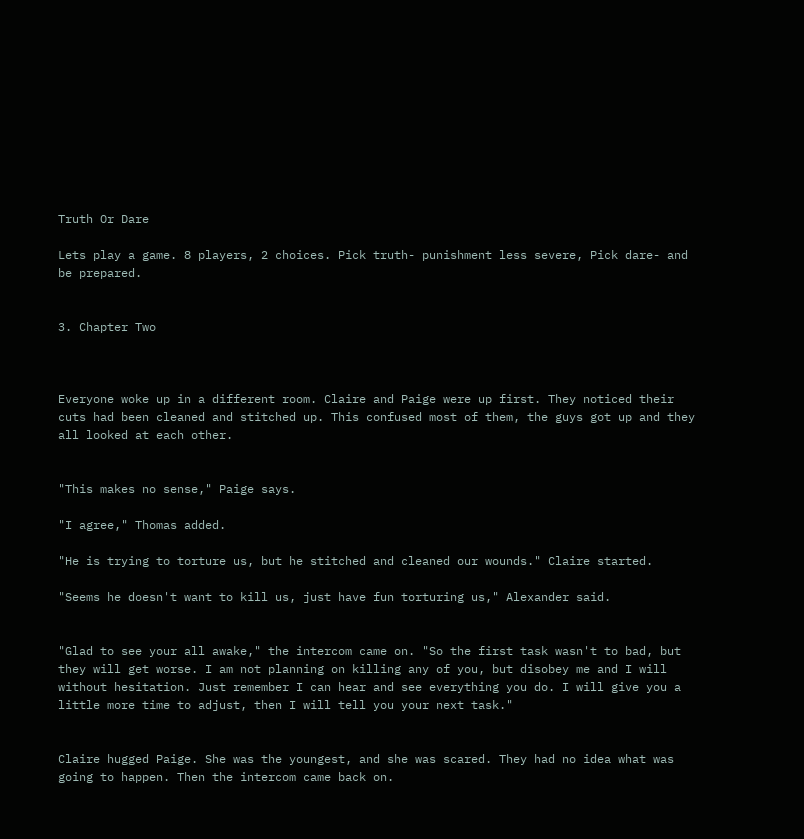Truth Or Dare

Lets play a game. 8 players, 2 choices. Pick truth- punishment less severe, Pick dare- and be prepared.


3. Chapter Two



Everyone woke up in a different room. Claire and Paige were up first. They noticed their cuts had been cleaned and stitched up. This confused most of them, the guys got up and they all looked at each other.


"This makes no sense," Paige says.

"I agree," Thomas added.

"He is trying to torture us, but he stitched and cleaned our wounds." Claire started.

"Seems he doesn't want to kill us, just have fun torturing us," Alexander said.


"Glad to see your all awake," the intercom came on. "So the first task wasn't to bad, but they will get worse. I am not planning on killing any of you, but disobey me and I will without hesitation. Just remember I can hear and see everything you do. I will give you a little more time to adjust, then I will tell you your next task."


Claire hugged Paige. She was the youngest, and she was scared. They had no idea what was going to happen. Then the intercom came back on.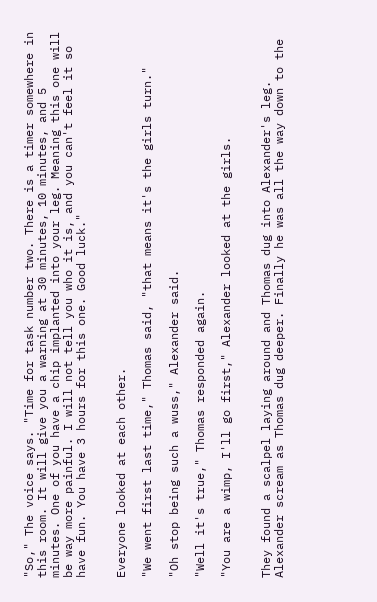"So," The voice says. "Time for task number two. There is a timer somewhere in this room. It will give you a warning at 30 minutes, 10 minutes, and 5 minutes. One of you have a chip implanted into your leg. Meaning this one will be way more painful. I will not tell you who it is, and you can't feel it so have fun. You have 3 hours for this one. Good luck."


Everyone looked at each other.

"We went first last time," Thomas said, "that means it's the girls turn."

"Oh stop being such a wuss," Alexander said.

"Well it's true," Thomas responded again.

"You are a wimp, I'll go first," Alexander looked at the girls.


They found a scalpel laying around and Thomas dug into Alexander's leg. Alexander scream as Thomas dug deeper. Finally he was all the way down to the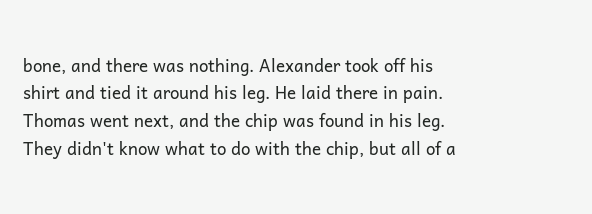bone, and there was nothing. Alexander took off his shirt and tied it around his leg. He laid there in pain. Thomas went next, and the chip was found in his leg. They didn't know what to do with the chip, but all of a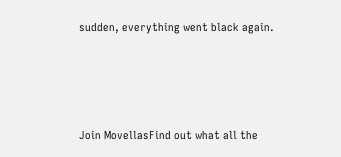sudden, everything went black again.




Join MovellasFind out what all the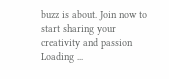buzz is about. Join now to start sharing your creativity and passion
Loading ...